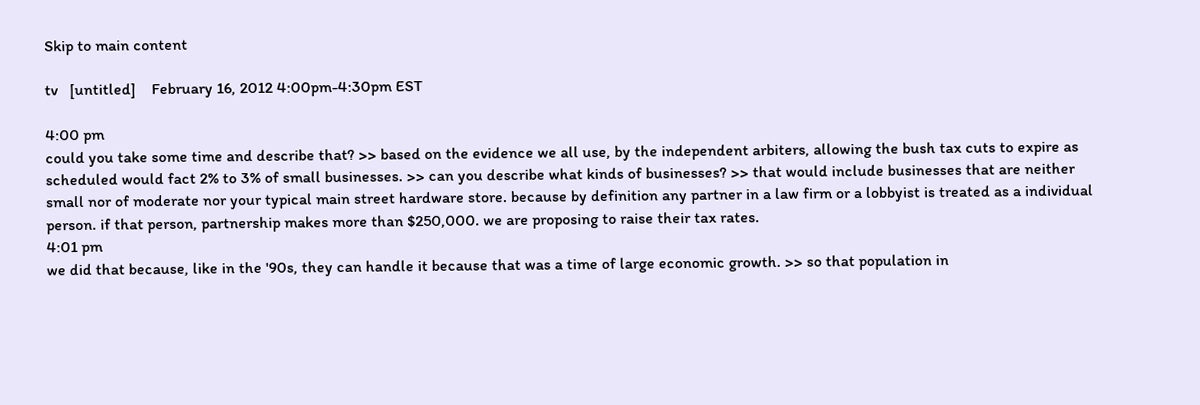Skip to main content

tv   [untitled]    February 16, 2012 4:00pm-4:30pm EST

4:00 pm
could you take some time and describe that? >> based on the evidence we all use, by the independent arbiters, allowing the bush tax cuts to expire as scheduled would fact 2% to 3% of small businesses. >> can you describe what kinds of businesses? >> that would include businesses that are neither small nor of moderate nor your typical main street hardware store. because by definition any partner in a law firm or a lobbyist is treated as a individual person. if that person, partnership makes more than $250,000. we are proposing to raise their tax rates.
4:01 pm
we did that because, like in the '90s, they can handle it because that was a time of large economic growth. >> so that population in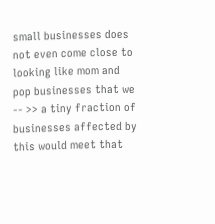small businesses does not even come close to looking like mom and pop businesses that we -- >> a tiny fraction of businesses affected by this would meet that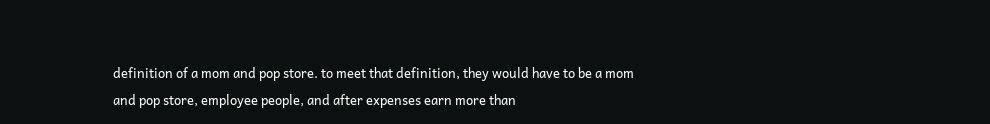definition of a mom and pop store. to meet that definition, they would have to be a mom and pop store, employee people, and after expenses earn more than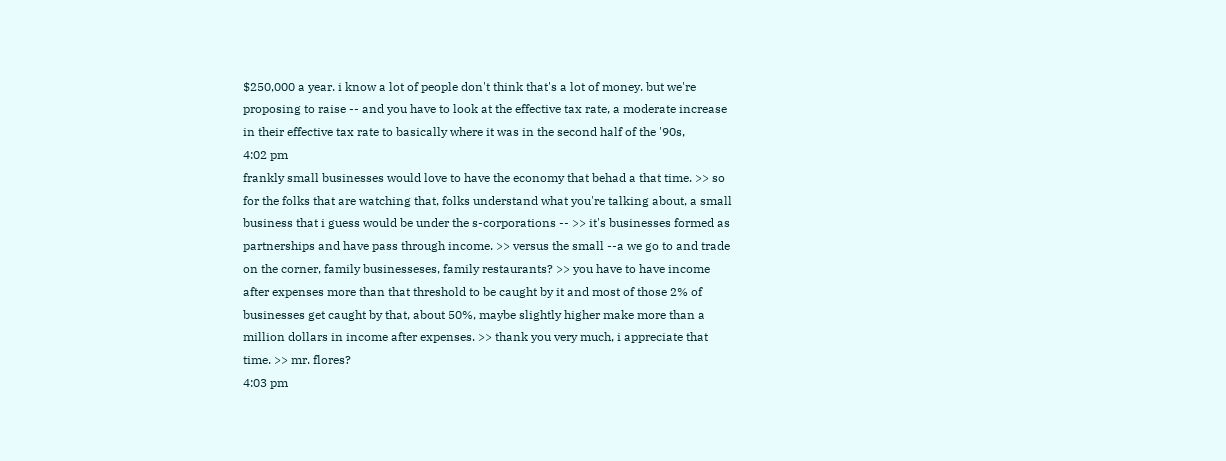$250,000 a year. i know a lot of people don't think that's a lot of money. but we're proposing to raise -- and you have to look at the effective tax rate, a moderate increase in their effective tax rate to basically where it was in the second half of the '90s,
4:02 pm
frankly small businesses would love to have the economy that behad a that time. >> so for the folks that are watching that, folks understand what you're talking about, a small business that i guess would be under the s-corporations -- >> it's businesses formed as partnerships and have pass through income. >> versus the small --a we go to and trade on the corner, family businesseses, family restaurants? >> you have to have income after expenses more than that threshold to be caught by it and most of those 2% of businesses get caught by that, about 50%, maybe slightly higher make more than a million dollars in income after expenses. >> thank you very much, i appreciate that time. >> mr. flores?
4:03 pm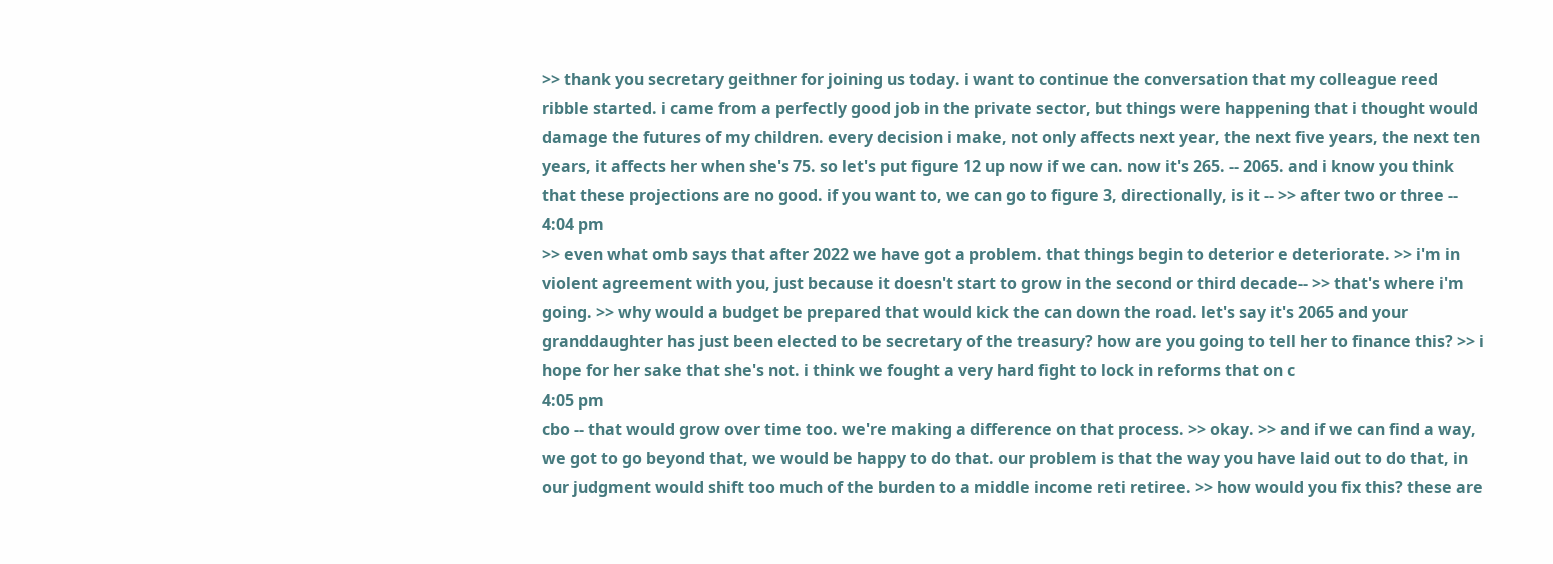>> thank you secretary geithner for joining us today. i want to continue the conversation that my colleague reed ribble started. i came from a perfectly good job in the private sector, but things were happening that i thought would damage the futures of my children. every decision i make, not only affects next year, the next five years, the next ten years, it affects her when she's 75. so let's put figure 12 up now if we can. now it's 265. -- 2065. and i know you think that these projections are no good. if you want to, we can go to figure 3, directionally, is it -- >> after two or three --
4:04 pm
>> even what omb says that after 2022 we have got a problem. that things begin to deterior e deteriorate. >> i'm in violent agreement with you, just because it doesn't start to grow in the second or third decade-- >> that's where i'm going. >> why would a budget be prepared that would kick the can down the road. let's say it's 2065 and your granddaughter has just been elected to be secretary of the treasury? how are you going to tell her to finance this? >> i hope for her sake that she's not. i think we fought a very hard fight to lock in reforms that on c
4:05 pm
cbo -- that would grow over time too. we're making a difference on that process. >> okay. >> and if we can find a way, we got to go beyond that, we would be happy to do that. our problem is that the way you have laid out to do that, in our judgment would shift too much of the burden to a middle income reti retiree. >> how would you fix this? these are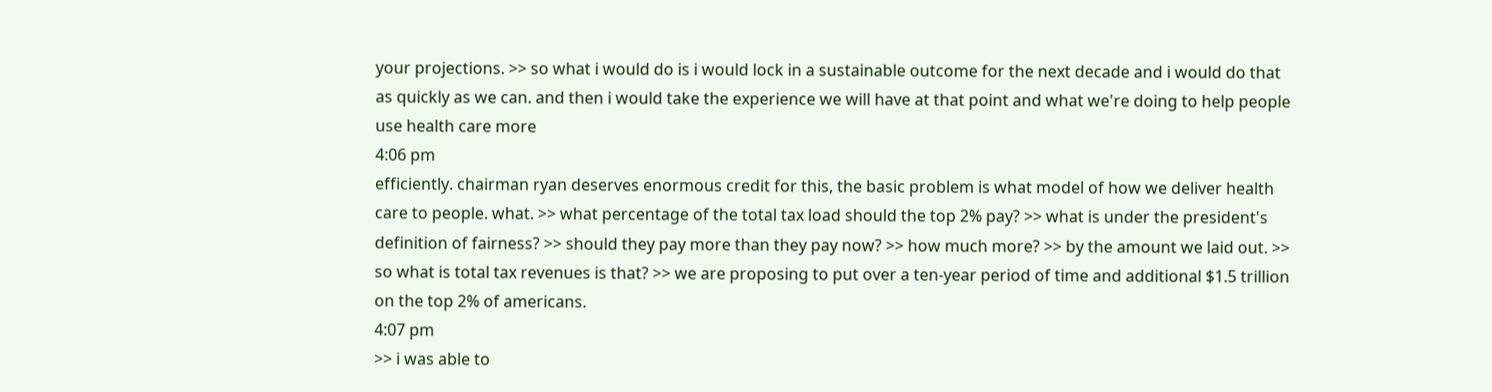your projections. >> so what i would do is i would lock in a sustainable outcome for the next decade and i would do that as quickly as we can. and then i would take the experience we will have at that point and what we're doing to help people use health care more
4:06 pm
efficiently. chairman ryan deserves enormous credit for this, the basic problem is what model of how we deliver health care to people. what. >> what percentage of the total tax load should the top 2% pay? >> what is under the president's definition of fairness? >> should they pay more than they pay now? >> how much more? >> by the amount we laid out. >> so what is total tax revenues is that? >> we are proposing to put over a ten-year period of time and additional $1.5 trillion on the top 2% of americans.
4:07 pm
>> i was able to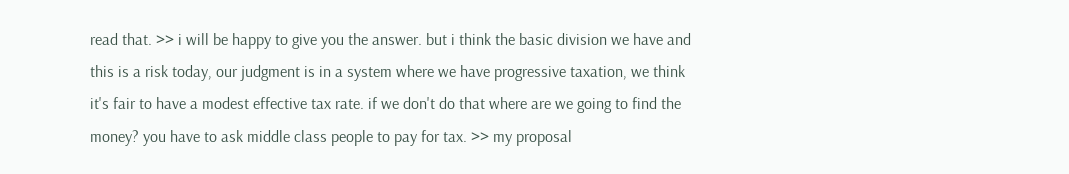read that. >> i will be happy to give you the answer. but i think the basic division we have and this is a risk today, our judgment is in a system where we have progressive taxation, we think it's fair to have a modest effective tax rate. if we don't do that where are we going to find the money? you have to ask middle class people to pay for tax. >> my proposal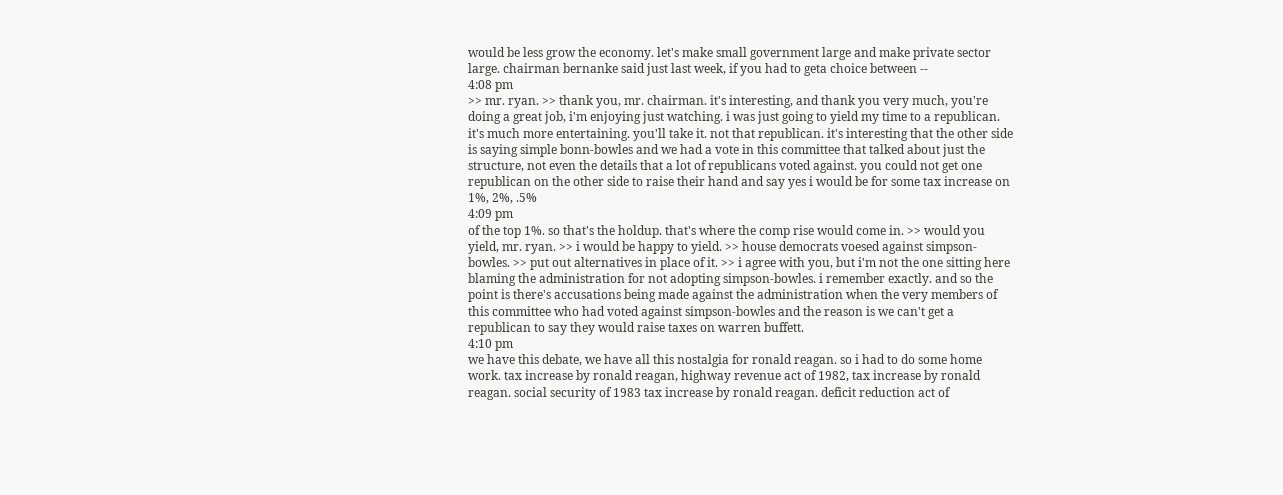would be less grow the economy. let's make small government large and make private sector large. chairman bernanke said just last week, if you had to geta choice between --
4:08 pm
>> mr. ryan. >> thank you, mr. chairman. it's interesting, and thank you very much, you're doing a great job, i'm enjoying just watching. i was just going to yield my time to a republican. it's much more entertaining. you'll take it. not that republican. it's interesting that the other side is saying simple bonn-bowles and we had a vote in this committee that talked about just the structure, not even the details that a lot of republicans voted against. you could not get one republican on the other side to raise their hand and say yes i would be for some tax increase on 1%, 2%, .5%
4:09 pm
of the top 1%. so that's the holdup. that's where the comp rise would come in. >> would you yield, mr. ryan. >> i would be happy to yield. >> house democrats voesed against simpson-bowles. >> put out alternatives in place of it. >> i agree with you, but i'm not the one sitting here blaming the administration for not adopting simpson-bowles. i remember exactly. and so the point is there's accusations being made against the administration when the very members of this committee who had voted against simpson-bowles and the reason is we can't get a republican to say they would raise taxes on warren buffett.
4:10 pm
we have this debate, we have all this nostalgia for ronald reagan. so i had to do some home work. tax increase by ronald reagan, highway revenue act of 1982, tax increase by ronald reagan. social security of 1983 tax increase by ronald reagan. deficit reduction act of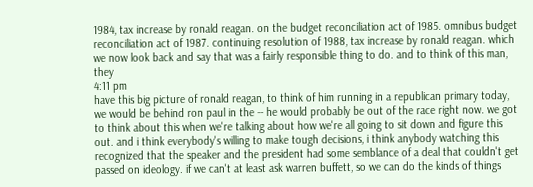1984, tax increase by ronald reagan. on the budget reconciliation act of 1985. omnibus budget reconciliation act of 1987. continuing resolution of 1988, tax increase by ronald reagan. which we now look back and say that was a fairly responsible thing to do. and to think of this man, they
4:11 pm
have this big picture of ronald reagan, to think of him running in a republican primary today, we would be behind ron paul in the -- he would probably be out of the race right now. we got to think about this when we're talking about how we're all going to sit down and figure this out. and i think everybody's willing to make tough decisions, i think anybody watching this recognized that the speaker and the president had some semblance of a deal that couldn't get passed on ideology. if we can't at least ask warren buffett, so we can do the kinds of things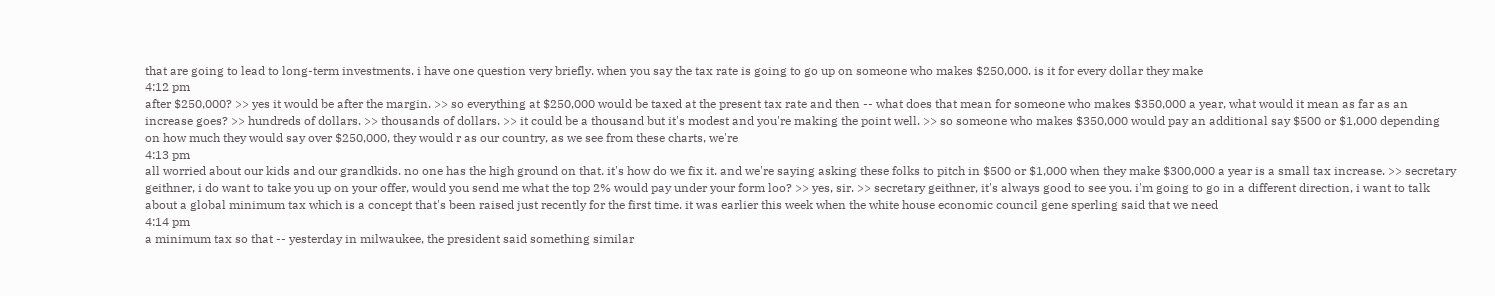that are going to lead to long-term investments. i have one question very briefly. when you say the tax rate is going to go up on someone who makes $250,000. is it for every dollar they make
4:12 pm
after $250,000? >> yes it would be after the margin. >> so everything at $250,000 would be taxed at the present tax rate and then -- what does that mean for someone who makes $350,000 a year, what would it mean as far as an increase goes? >> hundreds of dollars. >> thousands of dollars. >> it could be a thousand but it's modest and you're making the point well. >> so someone who makes $350,000 would pay an additional say $500 or $1,000 depending on how much they would say over $250,000, they would r as our country, as we see from these charts, we're
4:13 pm
all worried about our kids and our grandkids. no one has the high ground on that. it's how do we fix it. and we're saying asking these folks to pitch in $500 or $1,000 when they make $300,000 a year is a small tax increase. >> secretary geithner, i do want to take you up on your offer, would you send me what the top 2% would pay under your form loo? >> yes, sir. >> secretary geithner, it's always good to see you. i'm going to go in a different direction, i want to talk about a global minimum tax which is a concept that's been raised just recently for the first time. it was earlier this week when the white house economic council gene sperling said that we need
4:14 pm
a minimum tax so that -- yesterday in milwaukee, the president said something similar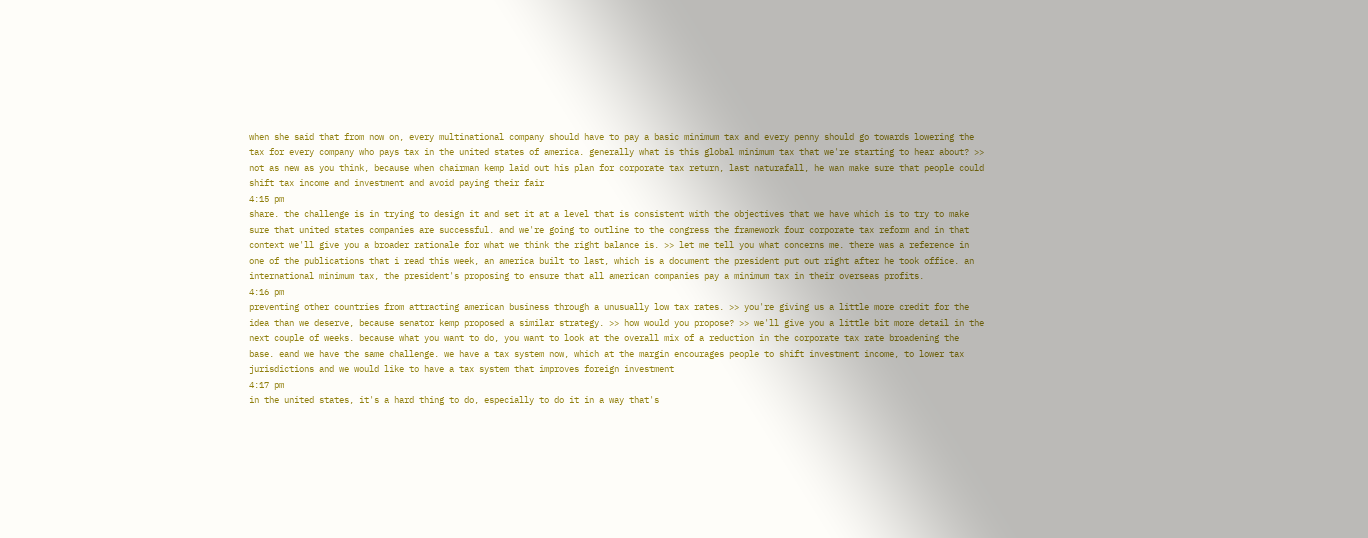when she said that from now on, every multinational company should have to pay a basic minimum tax and every penny should go towards lowering the tax for every company who pays tax in the united states of america. generally what is this global minimum tax that we're starting to hear about? >> not as new as you think, because when chairman kemp laid out his plan for corporate tax return, last naturafall, he wan make sure that people could shift tax income and investment and avoid paying their fair
4:15 pm
share. the challenge is in trying to design it and set it at a level that is consistent with the objectives that we have which is to try to make sure that united states companies are successful. and we're going to outline to the congress the framework four corporate tax reform and in that context we'll give you a broader rationale for what we think the right balance is. >> let me tell you what concerns me. there was a reference in one of the publications that i read this week, an america built to last, which is a document the president put out right after he took office. an international minimum tax, the president's proposing to ensure that all american companies pay a minimum tax in their overseas profits.
4:16 pm
preventing other countries from attracting american business through a unusually low tax rates. >> you're giving us a little more credit for the idea than we deserve, because senator kemp proposed a similar strategy. >> how would you propose? >> we'll give you a little bit more detail in the next couple of weeks. because what you want to do, you want to look at the overall mix of a reduction in the corporate tax rate broadening the base. eand we have the same challenge. we have a tax system now, which at the margin encourages people to shift investment income, to lower tax jurisdictions and we would like to have a tax system that improves foreign investment
4:17 pm
in the united states, it's a hard thing to do, especially to do it in a way that's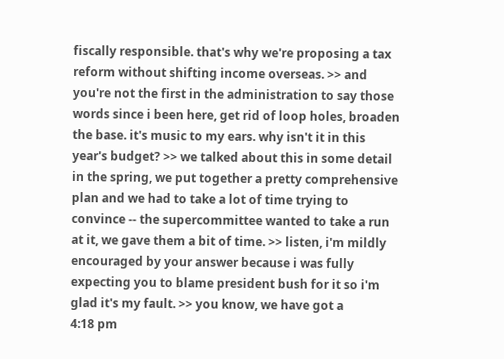fiscally responsible. that's why we're proposing a tax reform without shifting income overseas. >> and you're not the first in the administration to say those words since i been here, get rid of loop holes, broaden the base. it's music to my ears. why isn't it in this year's budget? >> we talked about this in some detail in the spring, we put together a pretty comprehensive plan and we had to take a lot of time trying to convince -- the supercommittee wanted to take a run at it, we gave them a bit of time. >> listen, i'm mildly encouraged by your answer because i was fully expecting you to blame president bush for it so i'm glad it's my fault. >> you know, we have got a
4:18 pm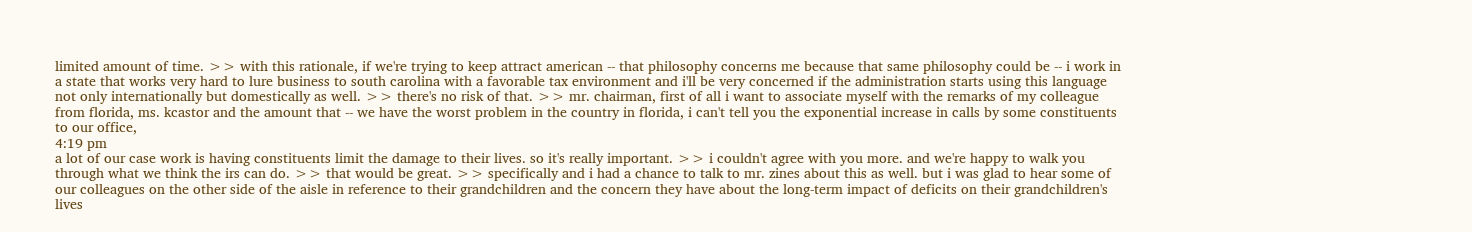limited amount of time. >> with this rationale, if we're trying to keep attract american -- that philosophy concerns me because that same philosophy could be -- i work in a state that works very hard to lure business to south carolina with a favorable tax environment and i'll be very concerned if the administration starts using this language not only internationally but domestically as well. >> there's no risk of that. >> mr. chairman, first of all i want to associate myself with the remarks of my colleague from florida, ms. kcastor and the amount that -- we have the worst problem in the country in florida, i can't tell you the exponential increase in calls by some constituents to our office,
4:19 pm
a lot of our case work is having constituents limit the damage to their lives. so it's really important. >> i couldn't agree with you more. and we're happy to walk you through what we think the irs can do. >> that would be great. >> specifically and i had a chance to talk to mr. zines about this as well. but i was glad to hear some of our colleagues on the other side of the aisle in reference to their grandchildren and the concern they have about the long-term impact of deficits on their grandchildren's lives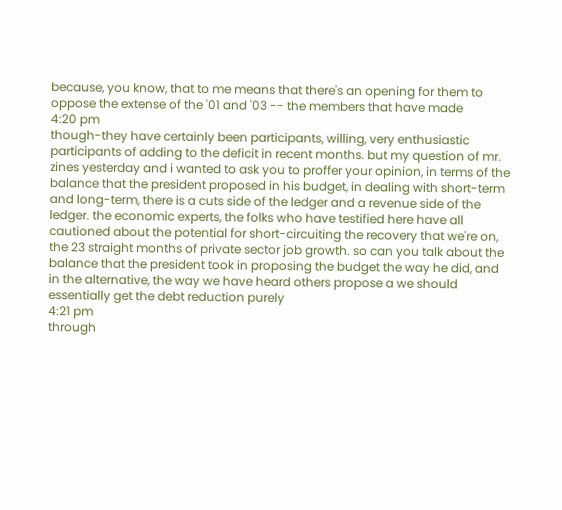because, you know, that to me means that there's an opening for them to oppose the extense of the '01 and '03 -- the members that have made
4:20 pm
though-they have certainly been participants, willing, very enthusiastic participants of adding to the deficit in recent months. but my question of mr. zines yesterday and i wanted to ask you to proffer your opinion, in terms of the balance that the president proposed in his budget, in dealing with short-term and long-term, there is a cuts side of the ledger and a revenue side of the ledger. the economic experts, the folks who have testified here have all cautioned about the potential for short-circuiting the recovery that we're on, the 23 straight months of private sector job growth. so can you talk about the balance that the president took in proposing the budget the way he did, and in the alternative, the way we have heard others propose a we should essentially get the debt reduction purely
4:21 pm
through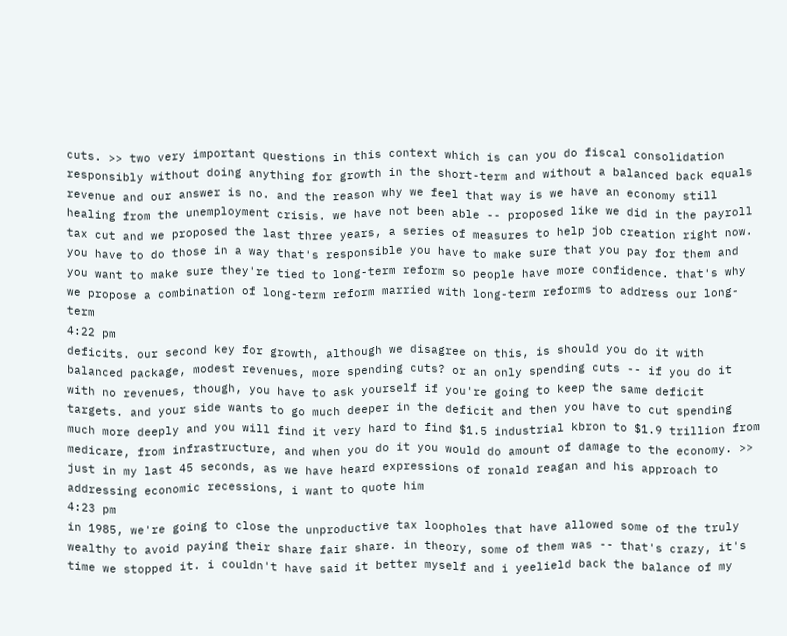cuts. >> two very important questions in this context which is can you do fiscal consolidation responsibly without doing anything for growth in the short-term and without a balanced back equals revenue and our answer is no. and the reason why we feel that way is we have an economy still healing from the unemployment crisis. we have not been able -- proposed like we did in the payroll tax cut and we proposed the last three years, a series of measures to help job creation right now. you have to do those in a way that's responsible you have to make sure that you pay for them and you want to make sure they're tied to long-term reform so people have more confidence. that's why we propose a combination of long-term reform married with long-term reforms to address our long-term
4:22 pm
deficits. our second key for growth, although we disagree on this, is should you do it with balanced package, modest revenues, more spending cuts? or an only spending cuts -- if you do it with no revenues, though, you have to ask yourself if you're going to keep the same deficit targets. and your side wants to go much deeper in the deficit and then you have to cut spending much more deeply and you will find it very hard to find $1.5 industrial kbron to $1.9 trillion from medicare, from infrastructure, and when you do it you would do amount of damage to the economy. >> just in my last 45 seconds, as we have heard expressions of ronald reagan and his approach to addressing economic recessions, i want to quote him
4:23 pm
in 1985, we're going to close the unproductive tax loopholes that have allowed some of the truly wealthy to avoid paying their share fair share. in theory, some of them was -- that's crazy, it's time we stopped it. i couldn't have said it better myself and i yeelield back the balance of my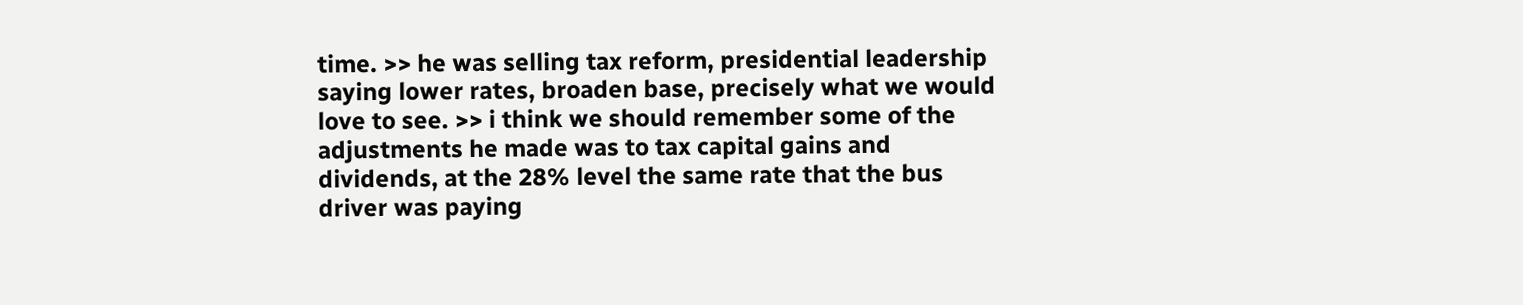time. >> he was selling tax reform, presidential leadership saying lower rates, broaden base, precisely what we would love to see. >> i think we should remember some of the adjustments he made was to tax capital gains and dividends, at the 28% level the same rate that the bus driver was paying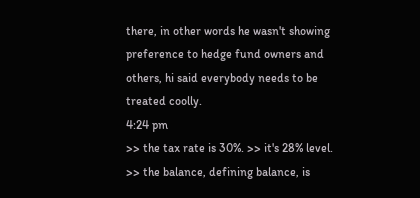there, in other words he wasn't showing preference to hedge fund owners and others, hi said everybody needs to be treated coolly.
4:24 pm
>> the tax rate is 30%. >> it's 28% level. >> the balance, defining balance, is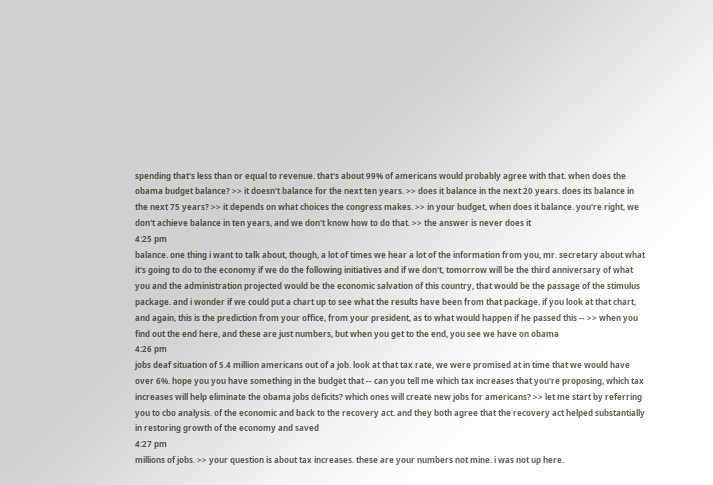spending that's less than or equal to revenue. that's about 99% of americans would probably agree with that. when does the obama budget balance? >> it doesn't balance for the next ten years. >> does it balance in the next 20 years. does its balance in the next 75 years? >> it depends on what choices the congress makes. >> in your budget, when does it balance. you're right, we don't achieve balance in ten years, and we don't know how to do that. >> the answer is never does it
4:25 pm
balance. one thing i want to talk about, though, a lot of times we hear a lot of the information from you, mr. secretary about what it's going to do to the economy if we do the following initiatives and if we don't, tomorrow will be the third anniversary of what you and the administration projected would be the economic salvation of this country, that would be the passage of the stimulus package. and i wonder if we could put a chart up to see what the results have been from that package. if you look at that chart, and again, this is the prediction from your office, from your president, as to what would happen if he passed this -- >> when you find out the end here, and these are just numbers, but when you get to the end, you see we have on obama
4:26 pm
jobs deaf situation of 5.4 million americans out of a job. look at that tax rate, we were promised at in time that we would have over 6%. hope you you have something in the budget that -- can you tell me which tax increases that you're proposing, which tax increases will help eliminate the obama jobs deficits? which ones will create new jobs for americans? >> let me start by referring you to cbo analysis. of the economic and back to the recovery act. and they both agree that the recovery act helped substantially in restoring growth of the economy and saved
4:27 pm
millions of jobs. >> your question is about tax increases. these are your numbers not mine. i was not up here.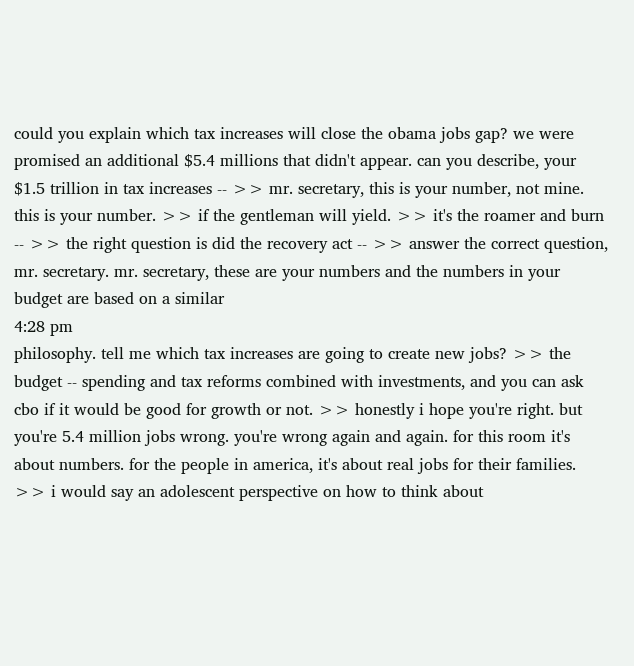could you explain which tax increases will close the obama jobs gap? we were promised an additional $5.4 millions that didn't appear. can you describe, your $1.5 trillion in tax increases -- >> mr. secretary, this is your number, not mine. this is your number. >> if the gentleman will yield. >> it's the roamer and burn -- >> the right question is did the recovery act -- >> answer the correct question, mr. secretary. mr. secretary, these are your numbers and the numbers in your budget are based on a similar
4:28 pm
philosophy. tell me which tax increases are going to create new jobs? >> the budget -- spending and tax reforms combined with investments, and you can ask cbo if it would be good for growth or not. >> honestly i hope you're right. but you're 5.4 million jobs wrong. you're wrong again and again. for this room it's about numbers. for the people in america, it's about real jobs for their families. >> i would say an adolescent perspective on how to think about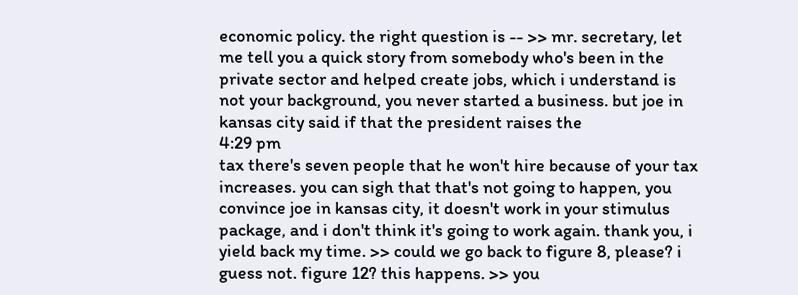economic policy. the right question is -- >> mr. secretary, let me tell you a quick story from somebody who's been in the private sector and helped create jobs, which i understand is not your background, you never started a business. but joe in kansas city said if that the president raises the
4:29 pm
tax there's seven people that he won't hire because of your tax increases. you can sigh that that's not going to happen, you convince joe in kansas city, it doesn't work in your stimulus package, and i don't think it's going to work again. thank you, i yield back my time. >> could we go back to figure 8, please? i guess not. figure 12? this happens. >> you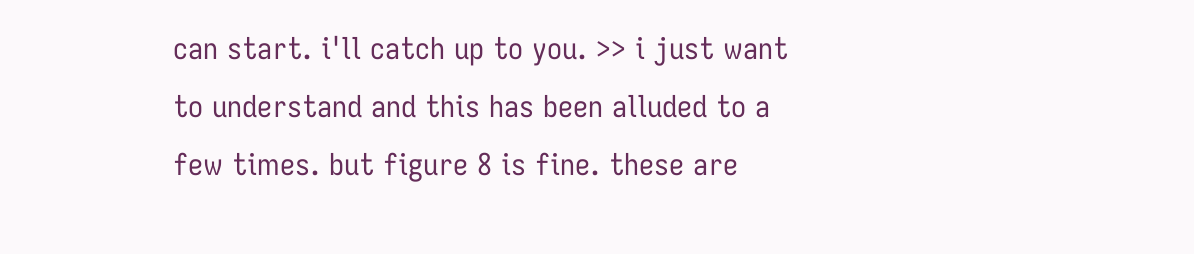can start. i'll catch up to you. >> i just want to understand and this has been alluded to a few times. but figure 8 is fine. these are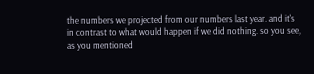the numbers we projected from our numbers last year. and it's in contrast to what would happen if we did nothing. so you see, as you mentioned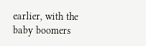earlier, with the baby boomers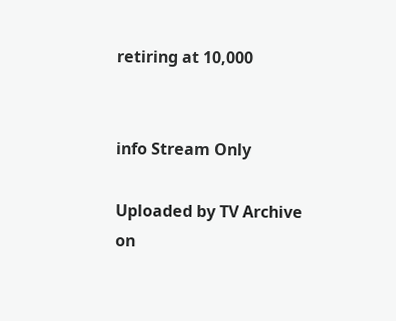retiring at 10,000


info Stream Only

Uploaded by TV Archive on